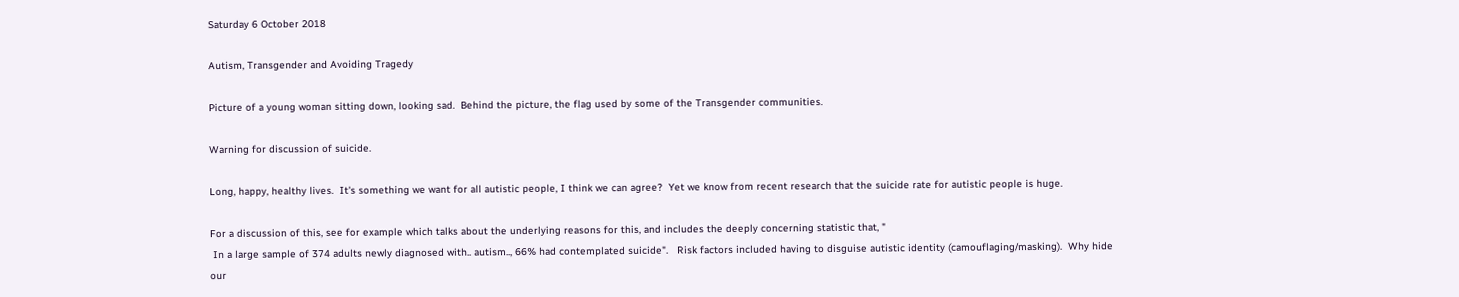Saturday 6 October 2018

Autism, Transgender and Avoiding Tragedy

Picture of a young woman sitting down, looking sad.  Behind the picture, the flag used by some of the Transgender communities.

Warning for discussion of suicide.

Long, happy, healthy lives.  It's something we want for all autistic people, I think we can agree?  Yet we know from recent research that the suicide rate for autistic people is huge.

For a discussion of this, see for example which talks about the underlying reasons for this, and includes the deeply concerning statistic that, "
 In a large sample of 374 adults newly diagnosed with.. autism.., 66% had contemplated suicide".   Risk factors included having to disguise autistic identity (camouflaging/masking).  Why hide our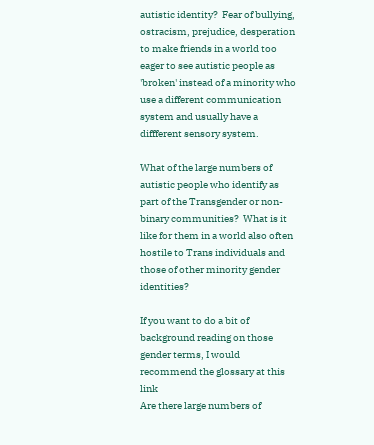autistic identity?  Fear of bullying, ostracism, prejudice, desperation to make friends in a world too eager to see autistic people as 'broken' instead of a minority who use a different communication system and usually have a diffferent sensory system.

What of the large numbers of autistic people who identify as part of the Transgender or non-binary communities?  What is it like for them in a world also often hostile to Trans individuals and those of other minority gender identities?

If you want to do a bit of background reading on those gender terms, I would recommend the glossary at this link
Are there large numbers of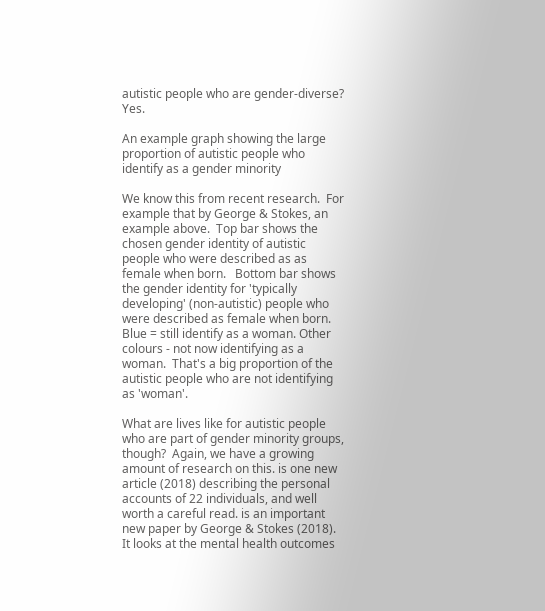autistic people who are gender-diverse?  Yes.

An example graph showing the large proportion of autistic people who identify as a gender minority

We know this from recent research.  For example that by George & Stokes, an example above.  Top bar shows the chosen gender identity of autistic people who were described as as female when born.   Bottom bar shows the gender identity for 'typically developing' (non-autistic) people who were described as female when born.  Blue = still identify as a woman. Other colours - not now identifying as a woman.  That's a big proportion of the autistic people who are not identifying as 'woman'.

What are lives like for autistic people who are part of gender minority groups, though?  Again, we have a growing amount of research on this. is one new article (2018) describing the personal accounts of 22 individuals, and well worth a careful read. is an important new paper by George & Stokes (2018).  It looks at the mental health outcomes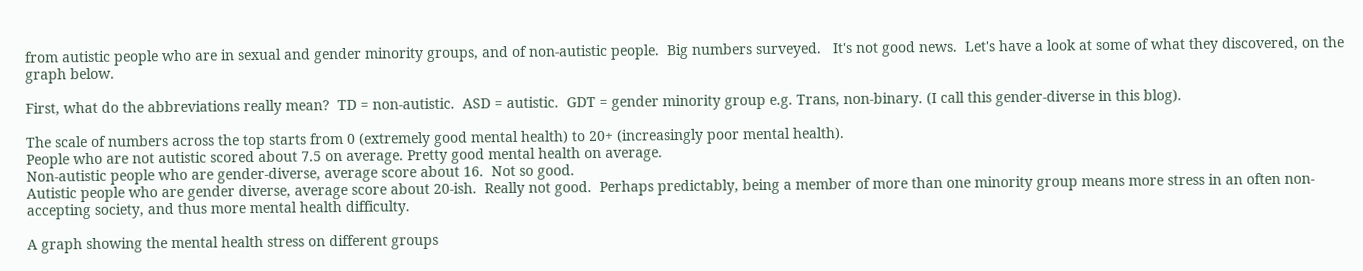from autistic people who are in sexual and gender minority groups, and of non-autistic people.  Big numbers surveyed.   It's not good news.  Let's have a look at some of what they discovered, on the graph below.

First, what do the abbreviations really mean?  TD = non-autistic.  ASD = autistic.  GDT = gender minority group e.g. Trans, non-binary. (I call this gender-diverse in this blog).

The scale of numbers across the top starts from 0 (extremely good mental health) to 20+ (increasingly poor mental health).
People who are not autistic scored about 7.5 on average. Pretty good mental health on average.
Non-autistic people who are gender-diverse, average score about 16.  Not so good.
Autistic people who are gender diverse, average score about 20-ish.  Really not good.  Perhaps predictably, being a member of more than one minority group means more stress in an often non-accepting society, and thus more mental health difficulty.

A graph showing the mental health stress on different groups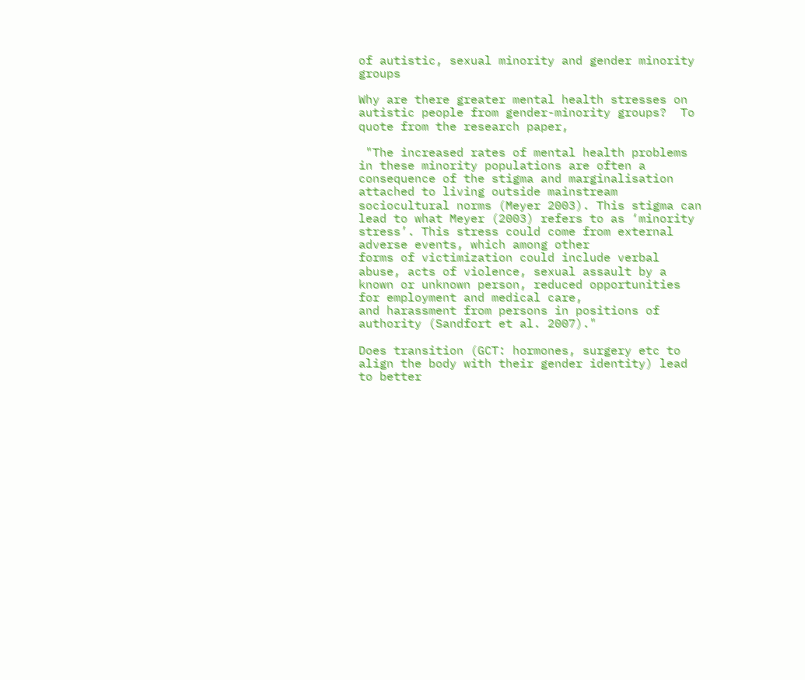of autistic, sexual minority and gender minority groups

Why are there greater mental health stresses on autistic people from gender-minority groups?  To quote from the research paper,

 "The increased rates of mental health problems in these minority populations are often a consequence of the stigma and marginalisation attached to living outside mainstream sociocultural norms (Meyer 2003). This stigma can lead to what Meyer (2003) refers to as ‘minority stress’. This stress could come from external adverse events, which among other
forms of victimization could include verbal abuse, acts of violence, sexual assault by a known or unknown person, reduced opportunities for employment and medical care,
and harassment from persons in positions of authority (Sandfort et al. 2007)."

Does transition (GCT: hormones, surgery etc to align the body with their gender identity) lead to better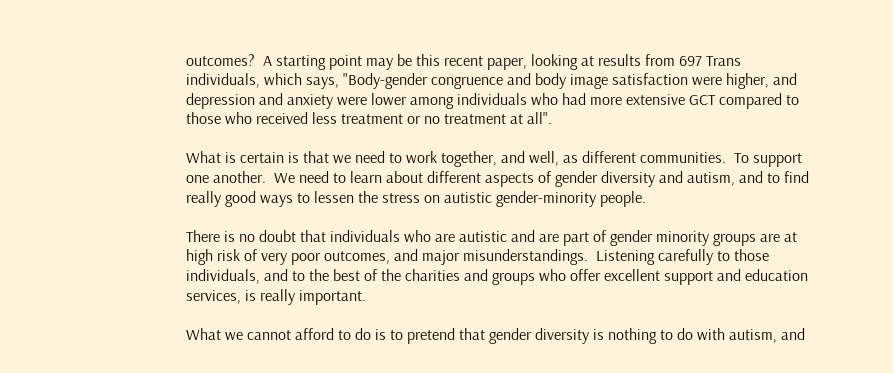outcomes?  A starting point may be this recent paper, looking at results from 697 Trans individuals, which says, "Body-gender congruence and body image satisfaction were higher, and depression and anxiety were lower among individuals who had more extensive GCT compared to those who received less treatment or no treatment at all".

What is certain is that we need to work together, and well, as different communities.  To support one another.  We need to learn about different aspects of gender diversity and autism, and to find really good ways to lessen the stress on autistic gender-minority people.

There is no doubt that individuals who are autistic and are part of gender minority groups are at high risk of very poor outcomes, and major misunderstandings.  Listening carefully to those individuals, and to the best of the charities and groups who offer excellent support and education services, is really important.

What we cannot afford to do is to pretend that gender diversity is nothing to do with autism, and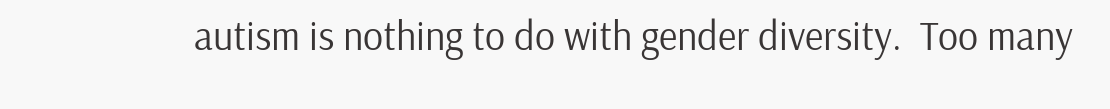autism is nothing to do with gender diversity.  Too many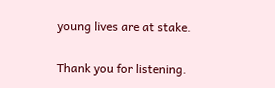young lives are at stake.

Thank you for listening.